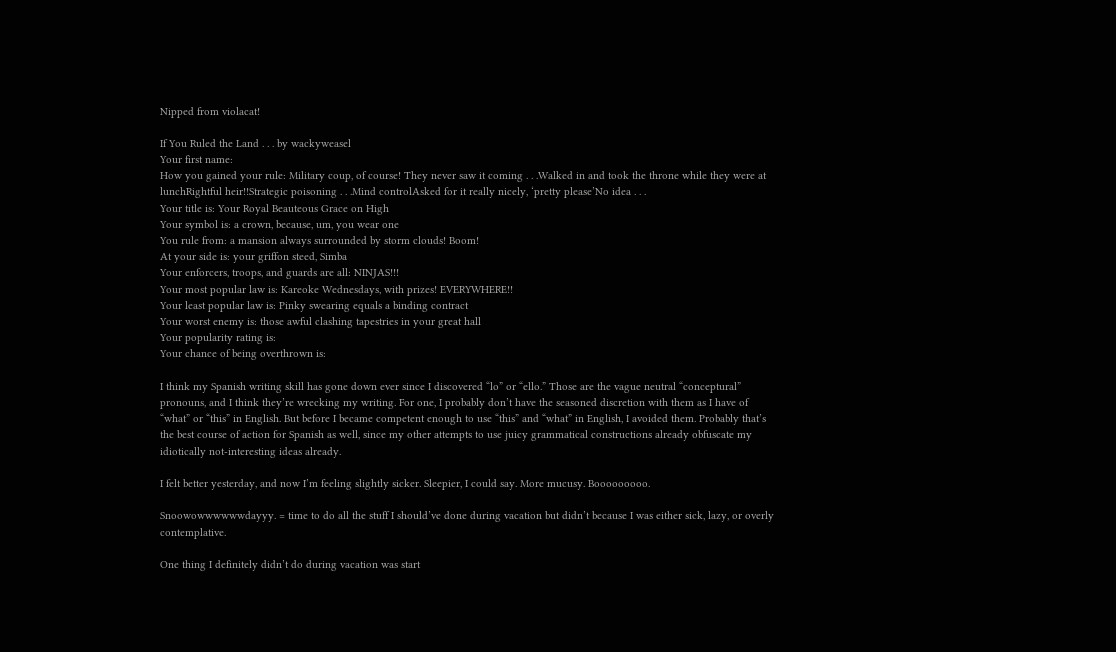Nipped from violacat!

If You Ruled the Land . . . by wackyweasel
Your first name:
How you gained your rule: Military coup, of course! They never saw it coming . . .Walked in and took the throne while they were at lunchRightful heir!!Strategic poisoning . . .Mind controlAsked for it really nicely, ‘pretty please’No idea . . .
Your title is: Your Royal Beauteous Grace on High
Your symbol is: a crown, because, um, you wear one
You rule from: a mansion always surrounded by storm clouds! Boom!
At your side is: your griffon steed, Simba
Your enforcers, troops, and guards are all: NINJAS!!!
Your most popular law is: Kareoke Wednesdays, with prizes! EVERYWHERE!!
Your least popular law is: Pinky swearing equals a binding contract
Your worst enemy is: those awful clashing tapestries in your great hall
Your popularity rating is:
Your chance of being overthrown is:

I think my Spanish writing skill has gone down ever since I discovered “lo” or “ello.” Those are the vague neutral “conceptural” pronouns, and I think they’re wrecking my writing. For one, I probably don’t have the seasoned discretion with them as I have of “what” or “this” in English. But before I became competent enough to use “this” and “what” in English, I avoided them. Probably that’s the best course of action for Spanish as well, since my other attempts to use juicy grammatical constructions already obfuscate my idiotically not-interesting ideas already.

I felt better yesterday, and now I’m feeling slightly sicker. Sleepier, I could say. More mucusy. Booooooooo.

Snoowowwwwwwdayyy. = time to do all the stuff I should’ve done during vacation but didn’t because I was either sick, lazy, or overly contemplative.

One thing I definitely didn’t do during vacation was start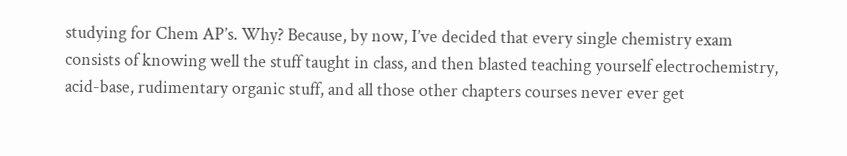studying for Chem AP’s. Why? Because, by now, I’ve decided that every single chemistry exam consists of knowing well the stuff taught in class, and then blasted teaching yourself electrochemistry, acid-base, rudimentary organic stuff, and all those other chapters courses never ever get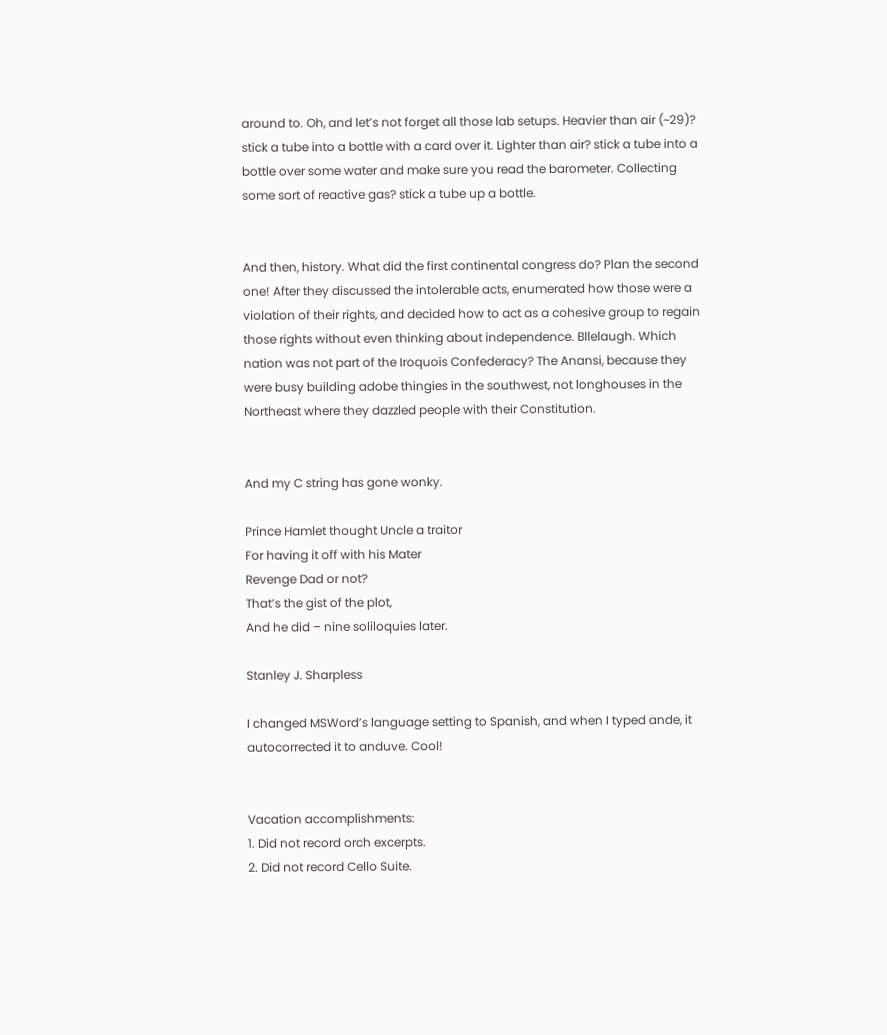around to. Oh, and let’s not forget all those lab setups. Heavier than air (~29)? stick a tube into a bottle with a card over it. Lighter than air? stick a tube into a bottle over some water and make sure you read the barometer. Collecting some sort of reactive gas? stick a tube up a bottle.


And then, history. What did the first continental congress do? Plan the second one! After they discussed the intolerable acts, enumerated how those were a violation of their rights, and decided how to act as a cohesive group to regain those rights without even thinking about independence. Bllelaugh. Which nation was not part of the Iroquois Confederacy? The Anansi, because they were busy building adobe thingies in the southwest, not longhouses in the Northeast where they dazzled people with their Constitution.


And my C string has gone wonky.

Prince Hamlet thought Uncle a traitor
For having it off with his Mater
Revenge Dad or not?
That’s the gist of the plot,
And he did – nine soliloquies later.

Stanley J. Sharpless

I changed MSWord’s language setting to Spanish, and when I typed ande, it autocorrected it to anduve. Cool!


Vacation accomplishments:
1. Did not record orch excerpts.
2. Did not record Cello Suite.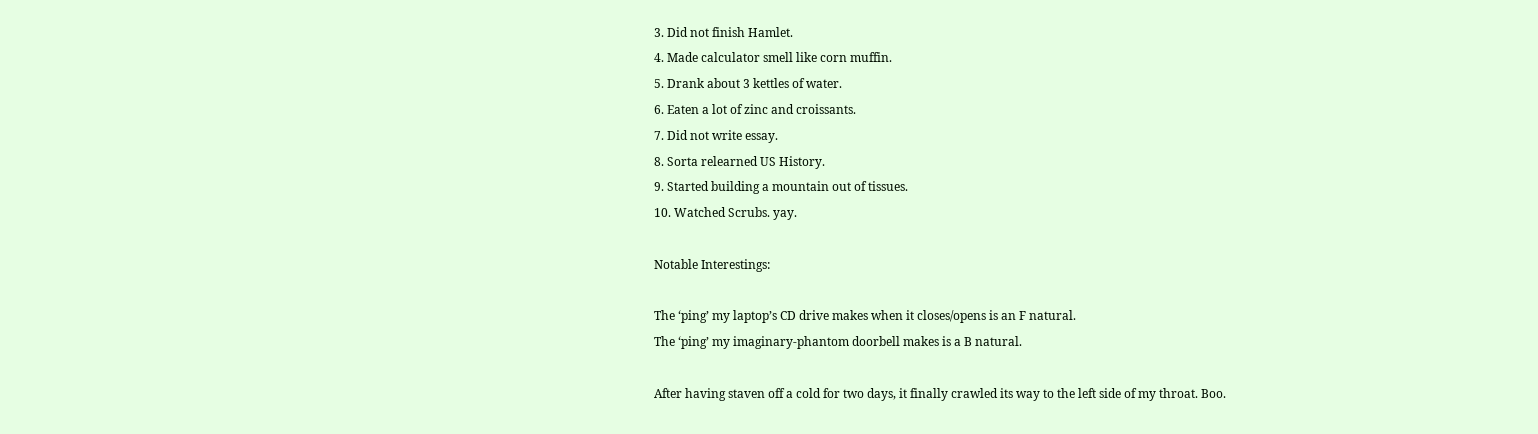3. Did not finish Hamlet.
4. Made calculator smell like corn muffin.
5. Drank about 3 kettles of water.
6. Eaten a lot of zinc and croissants.
7. Did not write essay.
8. Sorta relearned US History.
9. Started building a mountain out of tissues.
10. Watched Scrubs. yay.

Notable Interestings:

The ‘ping’ my laptop’s CD drive makes when it closes/opens is an F natural.
The ‘ping’ my imaginary-phantom doorbell makes is a B natural.

After having staven off a cold for two days, it finally crawled its way to the left side of my throat. Boo.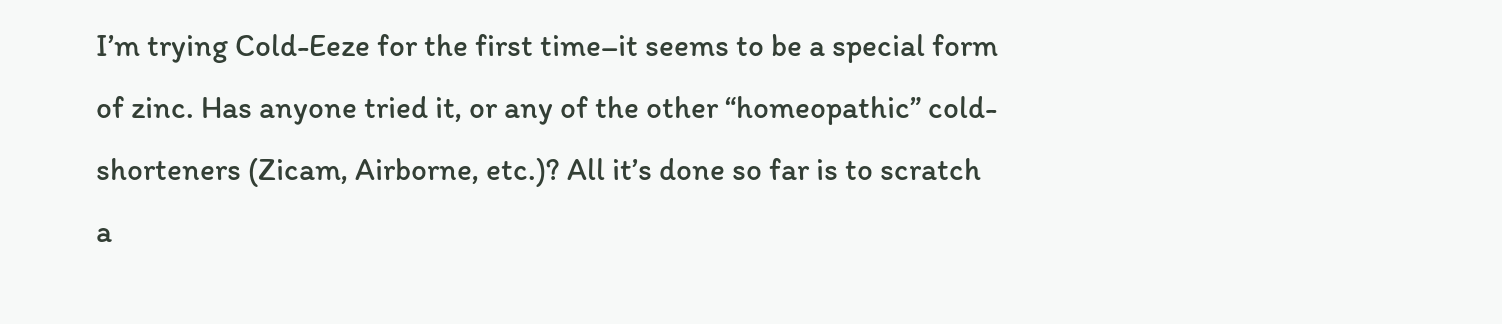I’m trying Cold-Eeze for the first time–it seems to be a special form of zinc. Has anyone tried it, or any of the other “homeopathic” cold-shorteners (Zicam, Airborne, etc.)? All it’s done so far is to scratch a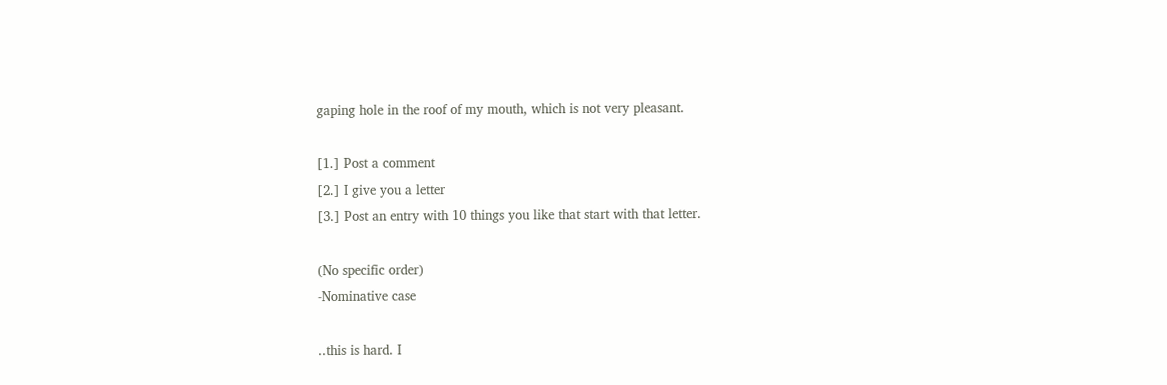gaping hole in the roof of my mouth, which is not very pleasant.

[1.] Post a comment
[2.] I give you a letter
[3.] Post an entry with 10 things you like that start with that letter.

(No specific order)
-Nominative case

..this is hard. I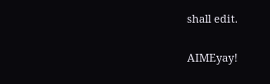shall edit.

AIMEyay!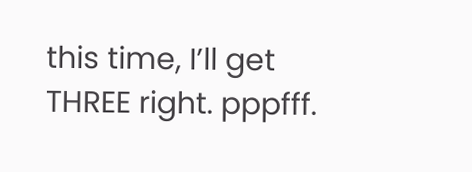this time, I’ll get THREE right. pppfff.